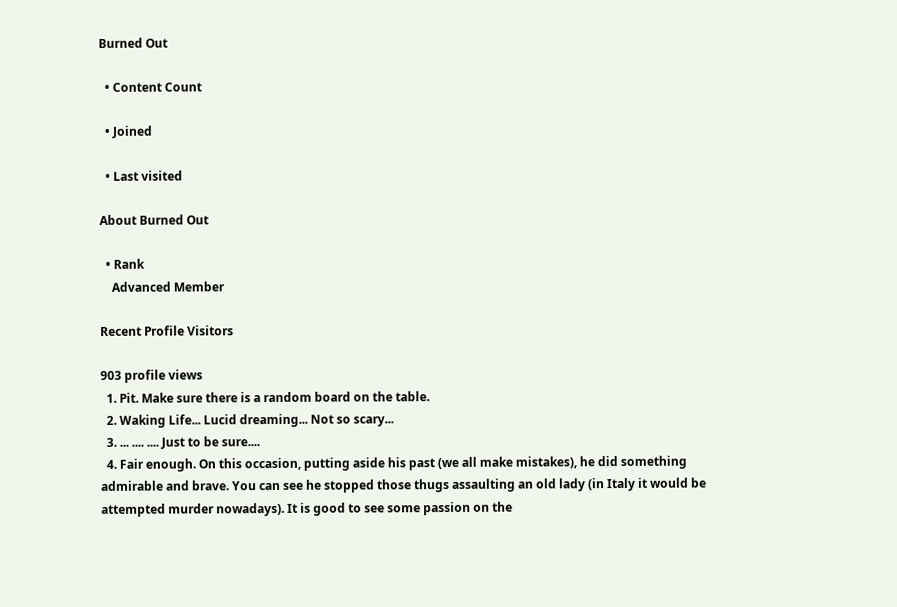Burned Out

  • Content Count

  • Joined

  • Last visited

About Burned Out

  • Rank
    Advanced Member

Recent Profile Visitors

903 profile views
  1. Pit. Make sure there is a random board on the table.
  2. Waking Life... Lucid dreaming... Not so scary...
  3. ... .... .... Just to be sure....
  4. Fair enough. On this occasion, putting aside his past (we all make mistakes), he did something admirable and brave. You can see he stopped those thugs assaulting an old lady (in Italy it would be attempted murder nowadays). It is good to see some passion on the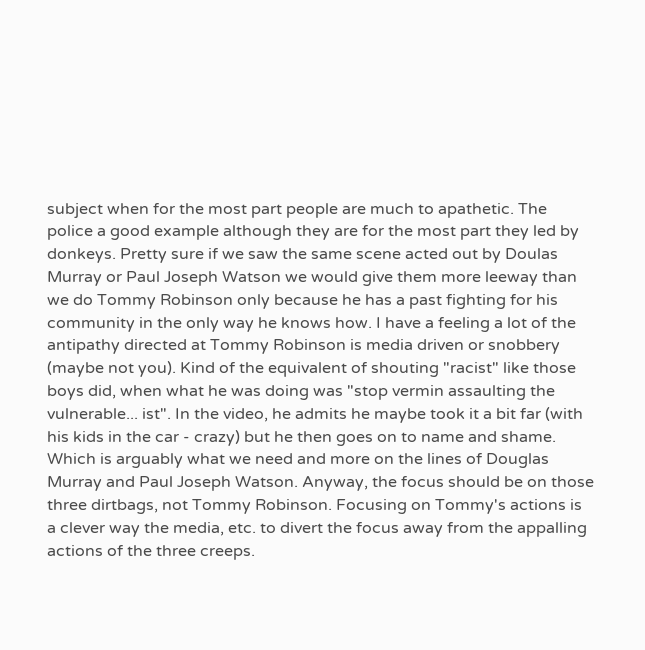subject when for the most part people are much to apathetic. The police a good example although they are for the most part they led by donkeys. Pretty sure if we saw the same scene acted out by Doulas Murray or Paul Joseph Watson we would give them more leeway than we do Tommy Robinson only because he has a past fighting for his community in the only way he knows how. I have a feeling a lot of the antipathy directed at Tommy Robinson is media driven or snobbery (maybe not you). Kind of the equivalent of shouting "racist" like those boys did, when what he was doing was "stop vermin assaulting the vulnerable... ist". In the video, he admits he maybe took it a bit far (with his kids in the car - crazy) but he then goes on to name and shame. Which is arguably what we need and more on the lines of Douglas Murray and Paul Joseph Watson. Anyway, the focus should be on those three dirtbags, not Tommy Robinson. Focusing on Tommy's actions is a clever way the media, etc. to divert the focus away from the appalling actions of the three creeps.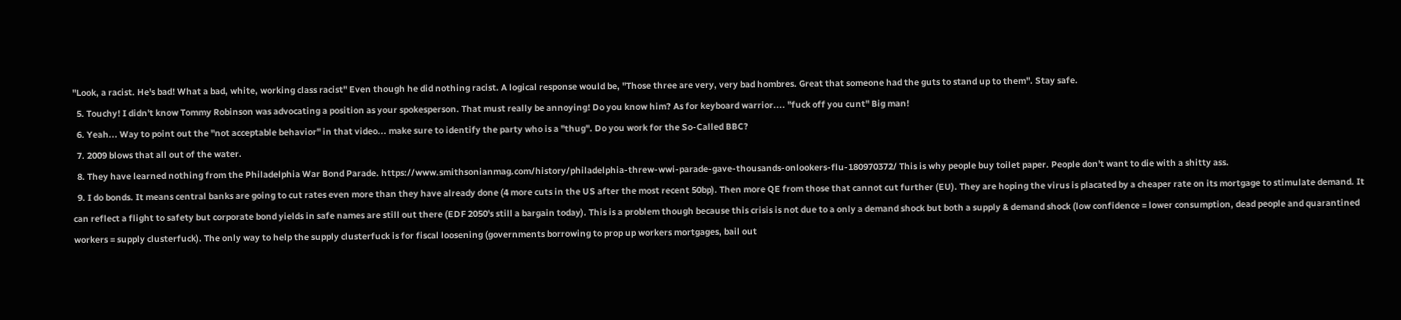"Look, a racist. He's bad! What a bad, white, working class racist" Even though he did nothing racist. A logical response would be, "Those three are very, very bad hombres. Great that someone had the guts to stand up to them". Stay safe.
  5. Touchy! I didn't know Tommy Robinson was advocating a position as your spokesperson. That must really be annoying! Do you know him? As for keyboard warrior.... "fuck off you cunt" Big man!
  6. Yeah... Way to point out the "not acceptable behavior" in that video... make sure to identify the party who is a "thug". Do you work for the So-Called BBC?
  7. 2009 blows that all out of the water.
  8. They have learned nothing from the Philadelphia War Bond Parade. https://www.smithsonianmag.com/history/philadelphia-threw-wwi-parade-gave-thousands-onlookers-flu-180970372/ This is why people buy toilet paper. People don't want to die with a shitty ass.
  9. I do bonds. It means central banks are going to cut rates even more than they have already done (4 more cuts in the US after the most recent 50bp). Then more QE from those that cannot cut further (EU). They are hoping the virus is placated by a cheaper rate on its mortgage to stimulate demand. It can reflect a flight to safety but corporate bond yields in safe names are still out there (EDF 2050's still a bargain today). This is a problem though because this crisis is not due to a only a demand shock but both a supply & demand shock (low confidence = lower consumption, dead people and quarantined workers = supply clusterfuck). The only way to help the supply clusterfuck is for fiscal loosening (governments borrowing to prop up workers mortgages, bail out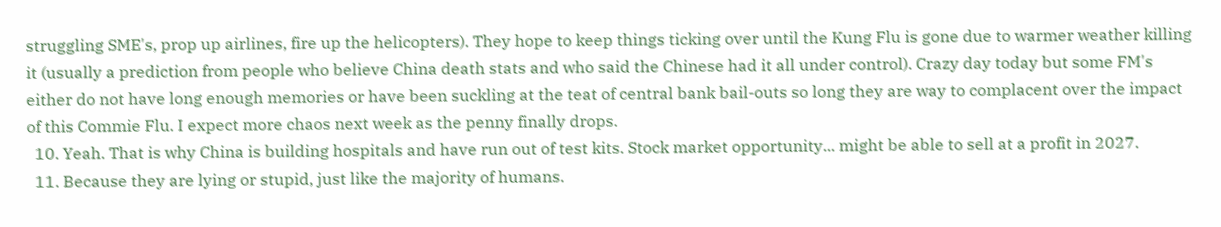struggling SME's, prop up airlines, fire up the helicopters). They hope to keep things ticking over until the Kung Flu is gone due to warmer weather killing it (usually a prediction from people who believe China death stats and who said the Chinese had it all under control). Crazy day today but some FM's either do not have long enough memories or have been suckling at the teat of central bank bail-outs so long they are way to complacent over the impact of this Commie Flu. I expect more chaos next week as the penny finally drops.
  10. Yeah. That is why China is building hospitals and have run out of test kits. Stock market opportunity... might be able to sell at a profit in 2027.
  11. Because they are lying or stupid, just like the majority of humans.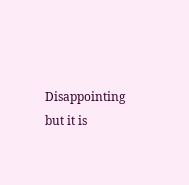Disappointing but it is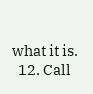what it is.
  12. Call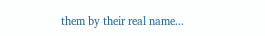them by their real name...